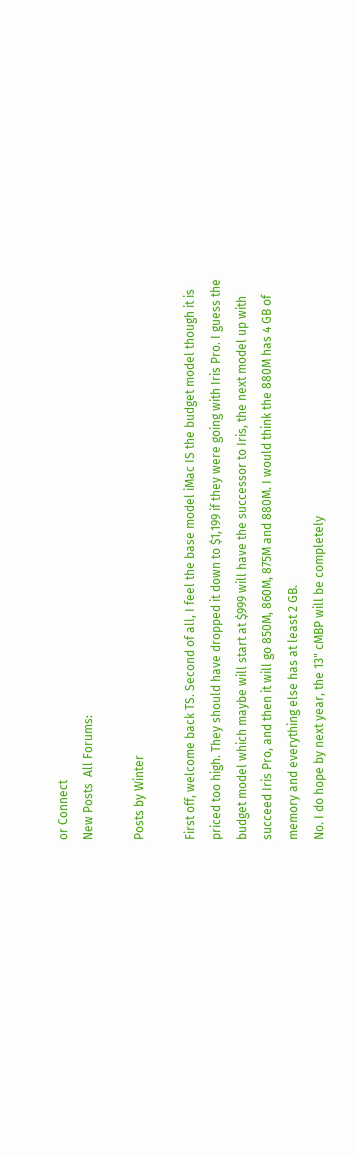or Connect
New Posts  All Forums:

Posts by Winter

First off, welcome back TS. Second of all, I feel the base model iMac IS the budget model though it is priced too high. They should have dropped it down to $1,199 if they were going with Iris Pro. I guess the budget model which maybe will start at $999 will have the successor to Iris, the next model up with succeed Iris Pro, and then it will go 850M, 860M, 875M and 880M. I would think the 880M has 4 GB of memory and everything else has at least 2 GB.
No. I do hope by next year, the 13" cMBP will be completely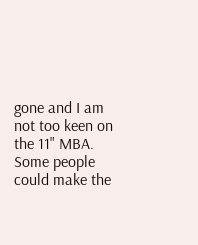gone and I am not too keen on the 11" MBA. Some people could make the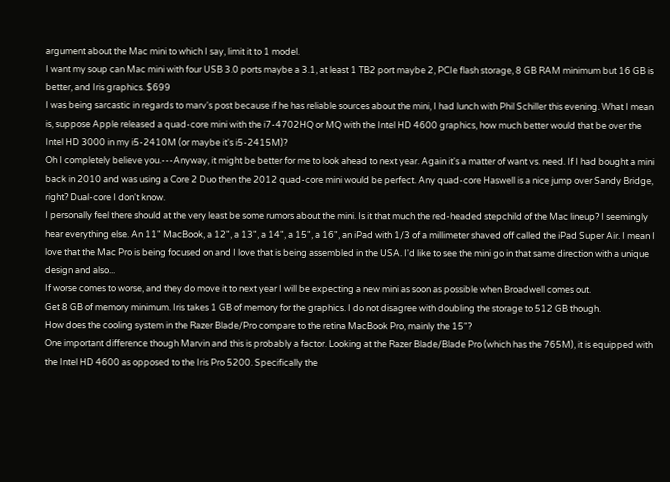argument about the Mac mini to which I say, limit it to 1 model.
I want my soup can Mac mini with four USB 3.0 ports maybe a 3.1, at least 1 TB2 port maybe 2, PCIe flash storage, 8 GB RAM minimum but 16 GB is better, and Iris graphics. $699
I was being sarcastic in regards to marv's post because if he has reliable sources about the mini, I had lunch with Phil Schiller this evening. What I mean is, suppose Apple released a quad-core mini with the i7-4702HQ or MQ with the Intel HD 4600 graphics, how much better would that be over the Intel HD 3000 in my i5-2410M (or maybe it's i5-2415M)?
Oh I completely believe you.---Anyway, it might be better for me to look ahead to next year. Again it's a matter of want vs. need. If I had bought a mini back in 2010 and was using a Core 2 Duo then the 2012 quad-core mini would be perfect. Any quad-core Haswell is a nice jump over Sandy Bridge, right? Dual-core I don't know.
I personally feel there should at the very least be some rumors about the mini. Is it that much the red-headed stepchild of the Mac lineup? I seemingly hear everything else. An 11" MacBook, a 12", a 13", a 14", a 15", a 16", an iPad with 1/3 of a millimeter shaved off called the iPad Super Air. I mean I love that the Mac Pro is being focused on and I love that is being assembled in the USA. I'd like to see the mini go in that same direction with a unique design and also...
If worse comes to worse, and they do move it to next year I will be expecting a new mini as soon as possible when Broadwell comes out.
Get 8 GB of memory minimum. Iris takes 1 GB of memory for the graphics. I do not disagree with doubling the storage to 512 GB though.
How does the cooling system in the Razer Blade/Pro compare to the retina MacBook Pro, mainly the 15"?
One important difference though Marvin and this is probably a factor. Looking at the Razer Blade/Blade Pro (which has the 765M), it is equipped with the Intel HD 4600 as opposed to the Iris Pro 5200. Specifically the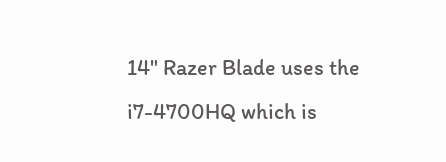14" Razer Blade uses the i7-4700HQ which is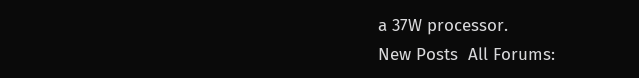a 37W processor.
New Posts  All Forums: